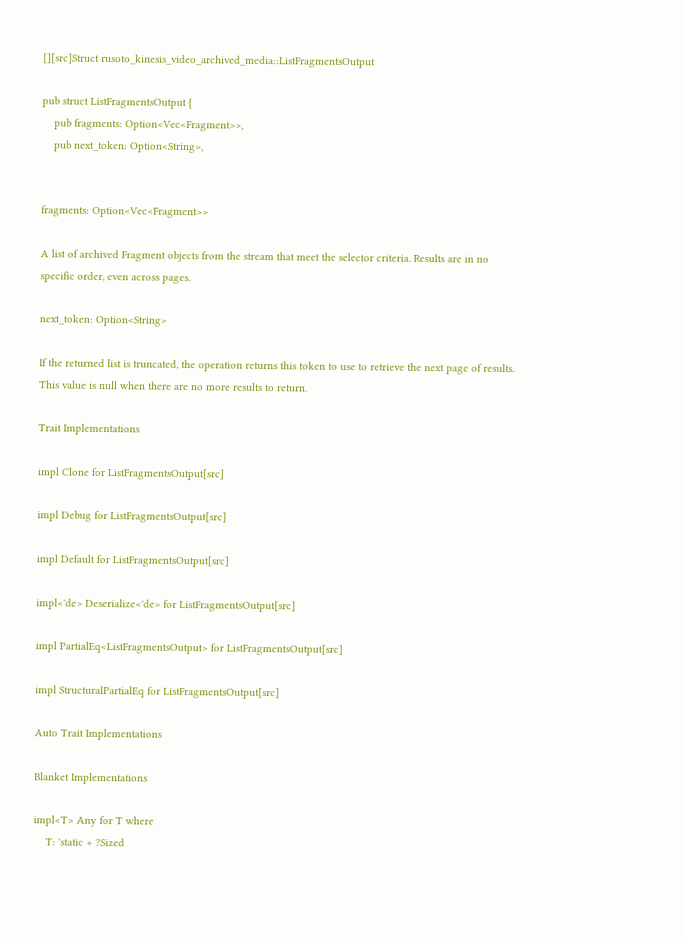[][src]Struct rusoto_kinesis_video_archived_media::ListFragmentsOutput

pub struct ListFragmentsOutput {
    pub fragments: Option<Vec<Fragment>>,
    pub next_token: Option<String>,


fragments: Option<Vec<Fragment>>

A list of archived Fragment objects from the stream that meet the selector criteria. Results are in no specific order, even across pages.

next_token: Option<String>

If the returned list is truncated, the operation returns this token to use to retrieve the next page of results. This value is null when there are no more results to return.

Trait Implementations

impl Clone for ListFragmentsOutput[src]

impl Debug for ListFragmentsOutput[src]

impl Default for ListFragmentsOutput[src]

impl<'de> Deserialize<'de> for ListFragmentsOutput[src]

impl PartialEq<ListFragmentsOutput> for ListFragmentsOutput[src]

impl StructuralPartialEq for ListFragmentsOutput[src]

Auto Trait Implementations

Blanket Implementations

impl<T> Any for T where
    T: 'static + ?Sized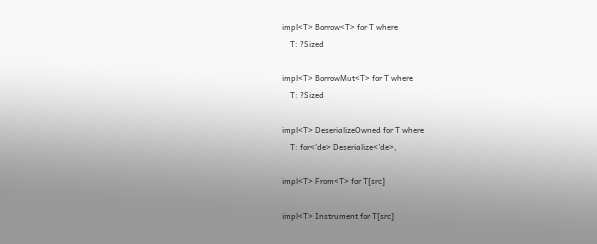impl<T> Borrow<T> for T where
    T: ?Sized

impl<T> BorrowMut<T> for T where
    T: ?Sized

impl<T> DeserializeOwned for T where
    T: for<'de> Deserialize<'de>,

impl<T> From<T> for T[src]

impl<T> Instrument for T[src]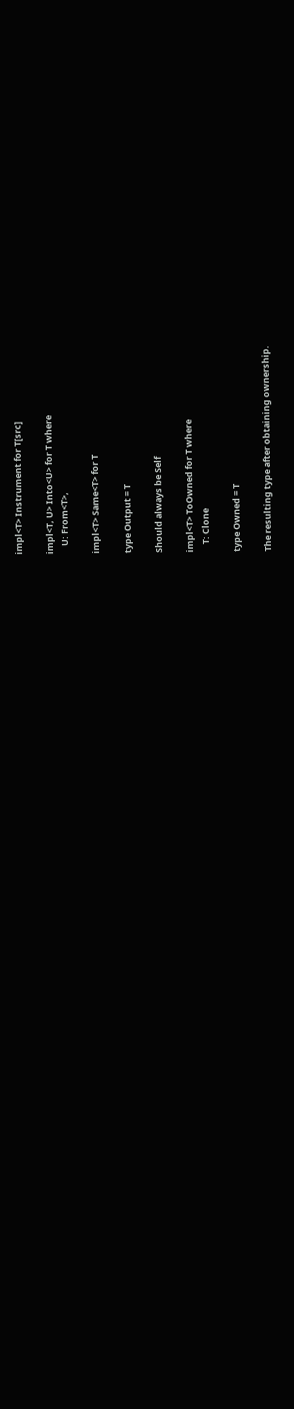impl<T> Instrument for T[src]

impl<T, U> Into<U> for T where
    U: From<T>,

impl<T> Same<T> for T

type Output = T

Should always be Self

impl<T> ToOwned for T where
    T: Clone

type Owned = T

The resulting type after obtaining ownership.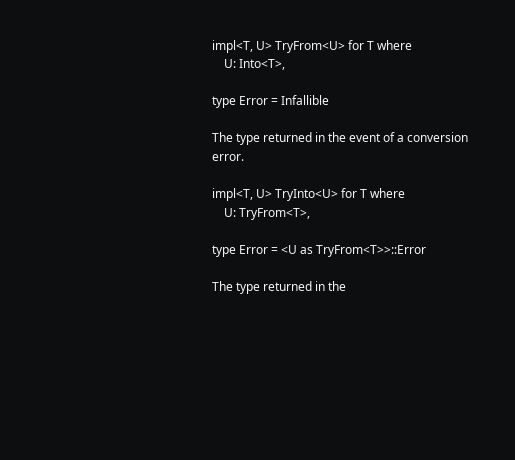impl<T, U> TryFrom<U> for T where
    U: Into<T>,

type Error = Infallible

The type returned in the event of a conversion error.

impl<T, U> TryInto<U> for T where
    U: TryFrom<T>,

type Error = <U as TryFrom<T>>::Error

The type returned in the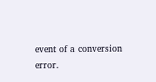event of a conversion error.